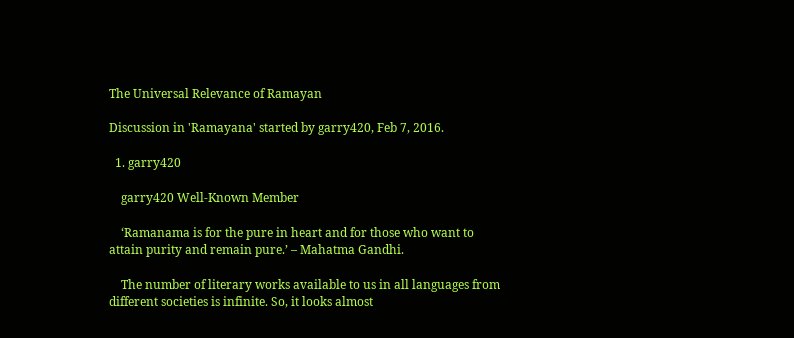The Universal Relevance of Ramayan

Discussion in 'Ramayana' started by garry420, Feb 7, 2016.

  1. garry420

    garry420 Well-Known Member

    ‘Ramanama is for the pure in heart and for those who want to attain purity and remain pure.’ – Mahatma Gandhi.

    The number of literary works available to us in all languages from different societies is infinite. So, it looks almost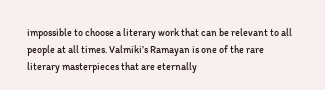impossible to choose a literary work that can be relevant to all people at all times. Valmiki’s Ramayan is one of the rare literary masterpieces that are eternally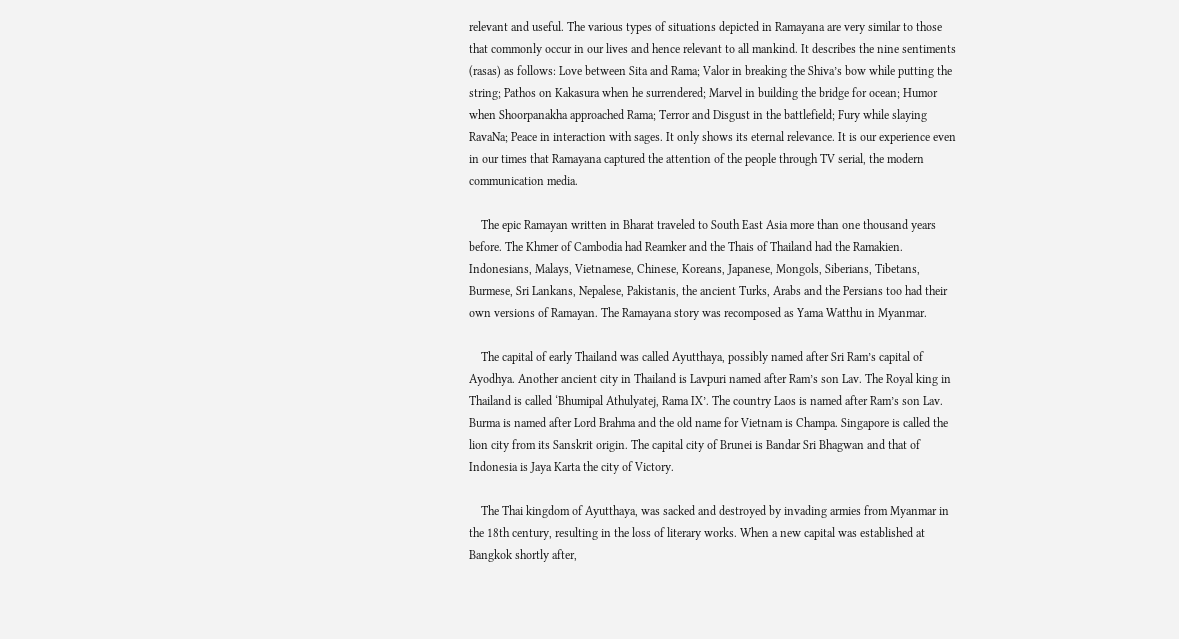relevant and useful. The various types of situations depicted in Ramayana are very similar to those that commonly occur in our lives and hence relevant to all mankind. It describes the nine sentiments (rasas) as follows: Love between Sita and Rama; Valor in breaking the Shiva’s bow while putting the string; Pathos on Kakasura when he surrendered; Marvel in building the bridge for ocean; Humor when Shoorpanakha approached Rama; Terror and Disgust in the battlefield; Fury while slaying RavaNa; Peace in interaction with sages. It only shows its eternal relevance. It is our experience even in our times that Ramayana captured the attention of the people through TV serial, the modern communication media.

    The epic Ramayan written in Bharat traveled to South East Asia more than one thousand years before. The Khmer of Cambodia had Reamker and the Thais of Thailand had the Ramakien. Indonesians, Malays, Vietnamese, Chinese, Koreans, Japanese, Mongols, Siberians, Tibetans, Burmese, Sri Lankans, Nepalese, Pakistanis, the ancient Turks, Arabs and the Persians too had their own versions of Ramayan. The Ramayana story was recomposed as Yama Watthu in Myanmar.

    The capital of early Thailand was called Ayutthaya, possibly named after Sri Ram’s capital of Ayodhya. Another ancient city in Thailand is Lavpuri named after Ram’s son Lav. The Royal king in Thailand is called ‘Bhumipal Athulyatej, Rama IX’. The country Laos is named after Ram’s son Lav. Burma is named after Lord Brahma and the old name for Vietnam is Champa. Singapore is called the lion city from its Sanskrit origin. The capital city of Brunei is Bandar Sri Bhagwan and that of Indonesia is Jaya Karta the city of Victory.

    The Thai kingdom of Ayutthaya, was sacked and destroyed by invading armies from Myanmar in the 18th century, resulting in the loss of literary works. When a new capital was established at Bangkok shortly after,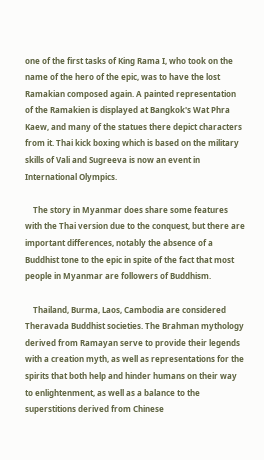one of the first tasks of King Rama I, who took on the name of the hero of the epic, was to have the lost Ramakian composed again. A painted representation of the Ramakien is displayed at Bangkok's Wat Phra Kaew, and many of the statues there depict characters from it. Thai kick boxing which is based on the military skills of Vali and Sugreeva is now an event in International Olympics.

    The story in Myanmar does share some features with the Thai version due to the conquest, but there are important differences, notably the absence of a Buddhist tone to the epic in spite of the fact that most people in Myanmar are followers of Buddhism.

    Thailand, Burma, Laos, Cambodia are considered Theravada Buddhist societies. The Brahman mythology derived from Ramayan serve to provide their legends with a creation myth, as well as representations for the spirits that both help and hinder humans on their way to enlightenment, as well as a balance to the superstitions derived from Chinese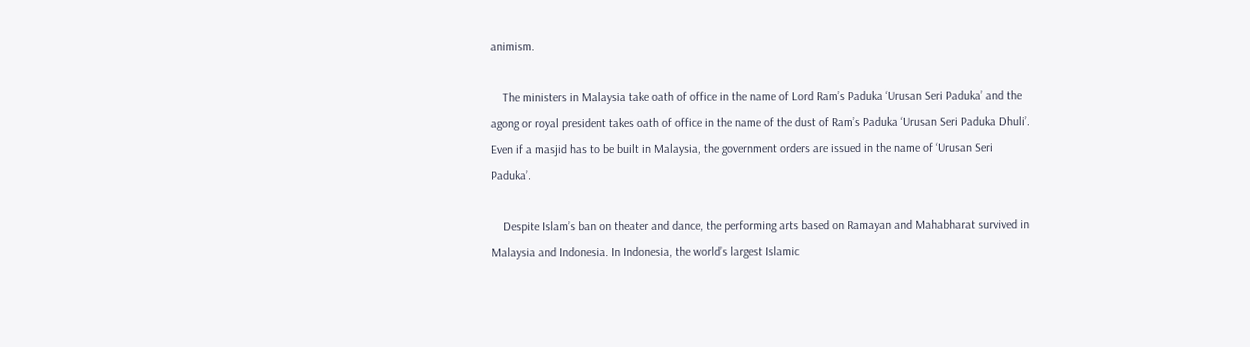animism.

    The ministers in Malaysia take oath of office in the name of Lord Ram’s Paduka ‘Urusan Seri Paduka’ and the agong or royal president takes oath of office in the name of the dust of Ram’s Paduka ‘Urusan Seri Paduka Dhuli’. Even if a masjid has to be built in Malaysia, the government orders are issued in the name of ‘Urusan Seri Paduka’.

    Despite Islam’s ban on theater and dance, the performing arts based on Ramayan and Mahabharat survived in Malaysia and Indonesia. In Indonesia, the world’s largest Islamic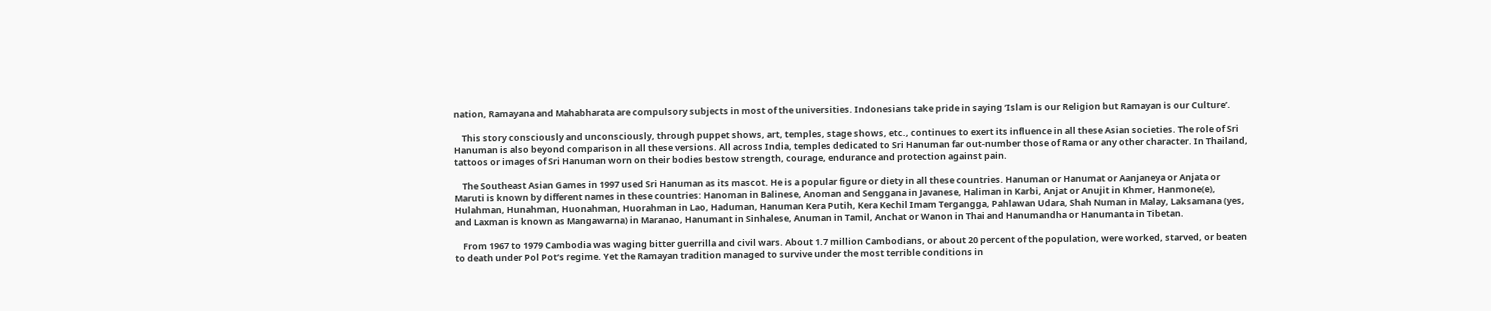nation, Ramayana and Mahabharata are compulsory subjects in most of the universities. Indonesians take pride in saying ‘Islam is our Religion but Ramayan is our Culture’.

    This story consciously and unconsciously, through puppet shows, art, temples, stage shows, etc., continues to exert its influence in all these Asian societies. The role of Sri Hanuman is also beyond comparison in all these versions. All across India, temples dedicated to Sri Hanuman far out-number those of Rama or any other character. In Thailand, tattoos or images of Sri Hanuman worn on their bodies bestow strength, courage, endurance and protection against pain.

    The Southeast Asian Games in 1997 used Sri Hanuman as its mascot. He is a popular figure or diety in all these countries. Hanuman or Hanumat or Aanjaneya or Anjata or Maruti is known by different names in these countries: Hanoman in Balinese, Anoman and Senggana in Javanese, Haliman in Karbi, Anjat or Anujit in Khmer, Hanmone(e), Hulahman, Hunahman, Huonahman, Huorahman in Lao, Haduman, Hanuman Kera Putih, Kera Kechil Imam Tergangga, Pahlawan Udara, Shah Numan in Malay, Laksamana (yes, and Laxman is known as Mangawarna) in Maranao, Hanumant in Sinhalese, Anuman in Tamil, Anchat or Wanon in Thai and Hanumandha or Hanumanta in Tibetan.

    From 1967 to 1979 Cambodia was waging bitter guerrilla and civil wars. About 1.7 million Cambodians, or about 20 percent of the population, were worked, starved, or beaten to death under Pol Pot’s regime. Yet the Ramayan tradition managed to survive under the most terrible conditions in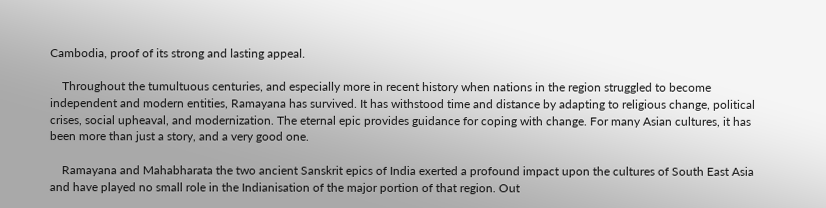Cambodia, proof of its strong and lasting appeal.

    Throughout the tumultuous centuries, and especially more in recent history when nations in the region struggled to become independent and modern entities, Ramayana has survived. It has withstood time and distance by adapting to religious change, political crises, social upheaval, and modernization. The eternal epic provides guidance for coping with change. For many Asian cultures, it has been more than just a story, and a very good one.

    Ramayana and Mahabharata the two ancient Sanskrit epics of India exerted a profound impact upon the cultures of South East Asia and have played no small role in the Indianisation of the major portion of that region. Out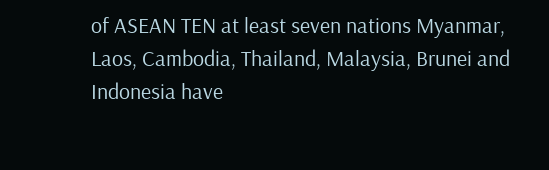of ASEAN TEN at least seven nations Myanmar, Laos, Cambodia, Thailand, Malaysia, Brunei and Indonesia have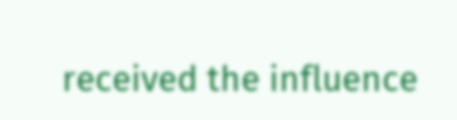received the influence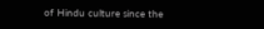of Hindu culture since the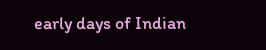early days of Indian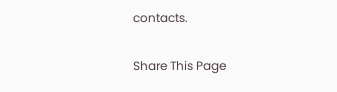contacts.

Share This Page